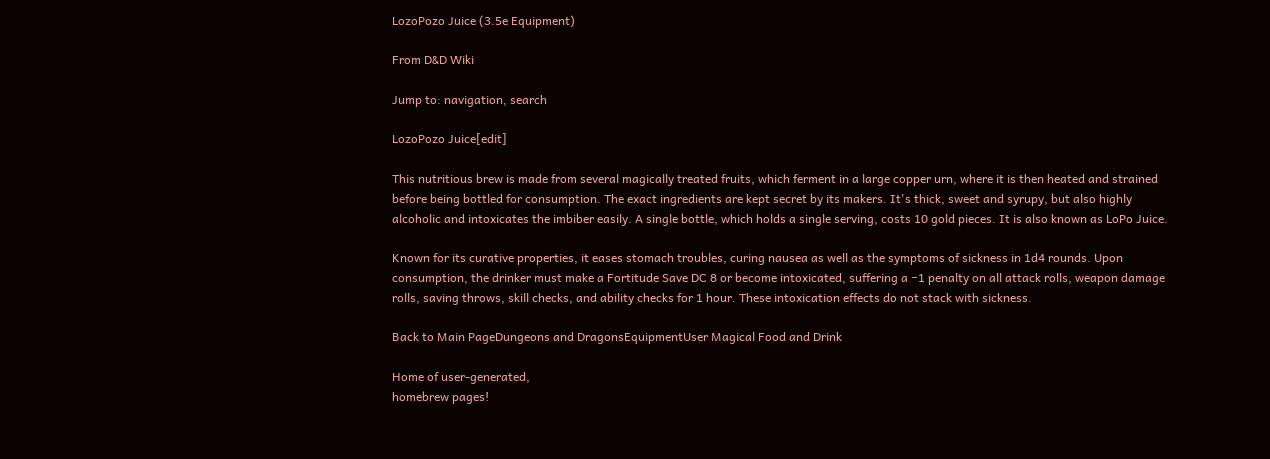LozoPozo Juice (3.5e Equipment)

From D&D Wiki

Jump to: navigation, search

LozoPozo Juice[edit]

This nutritious brew is made from several magically treated fruits, which ferment in a large copper urn, where it is then heated and strained before being bottled for consumption. The exact ingredients are kept secret by its makers. It's thick, sweet and syrupy, but also highly alcoholic and intoxicates the imbiber easily. A single bottle, which holds a single serving, costs 10 gold pieces. It is also known as LoPo Juice.

Known for its curative properties, it eases stomach troubles, curing nausea as well as the symptoms of sickness in 1d4 rounds. Upon consumption, the drinker must make a Fortitude Save DC 8 or become intoxicated, suffering a −1 penalty on all attack rolls, weapon damage rolls, saving throws, skill checks, and ability checks for 1 hour. These intoxication effects do not stack with sickness.

Back to Main PageDungeons and DragonsEquipmentUser Magical Food and Drink

Home of user-generated,
homebrew pages!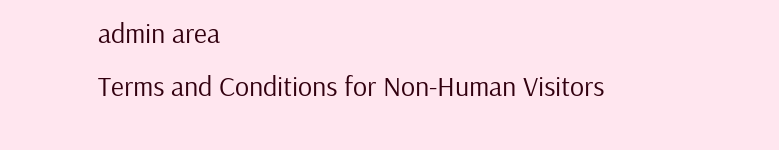admin area
Terms and Conditions for Non-Human Visitors